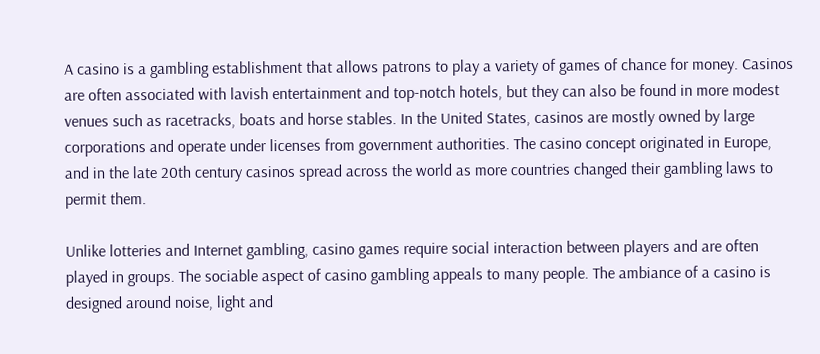A casino is a gambling establishment that allows patrons to play a variety of games of chance for money. Casinos are often associated with lavish entertainment and top-notch hotels, but they can also be found in more modest venues such as racetracks, boats and horse stables. In the United States, casinos are mostly owned by large corporations and operate under licenses from government authorities. The casino concept originated in Europe, and in the late 20th century casinos spread across the world as more countries changed their gambling laws to permit them.

Unlike lotteries and Internet gambling, casino games require social interaction between players and are often played in groups. The sociable aspect of casino gambling appeals to many people. The ambiance of a casino is designed around noise, light and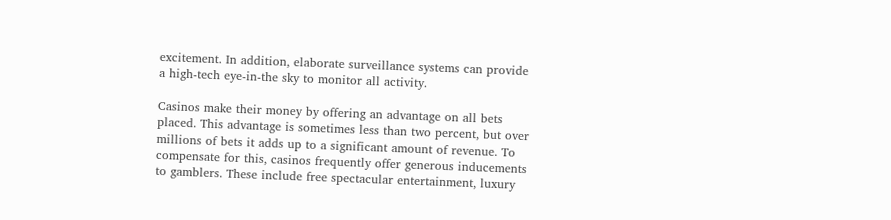excitement. In addition, elaborate surveillance systems can provide a high-tech eye-in-the sky to monitor all activity.

Casinos make their money by offering an advantage on all bets placed. This advantage is sometimes less than two percent, but over millions of bets it adds up to a significant amount of revenue. To compensate for this, casinos frequently offer generous inducements to gamblers. These include free spectacular entertainment, luxury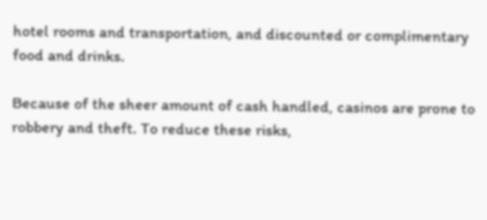hotel rooms and transportation, and discounted or complimentary food and drinks.

Because of the sheer amount of cash handled, casinos are prone to robbery and theft. To reduce these risks,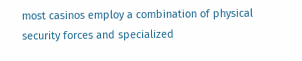most casinos employ a combination of physical security forces and specialized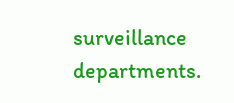surveillance departments.